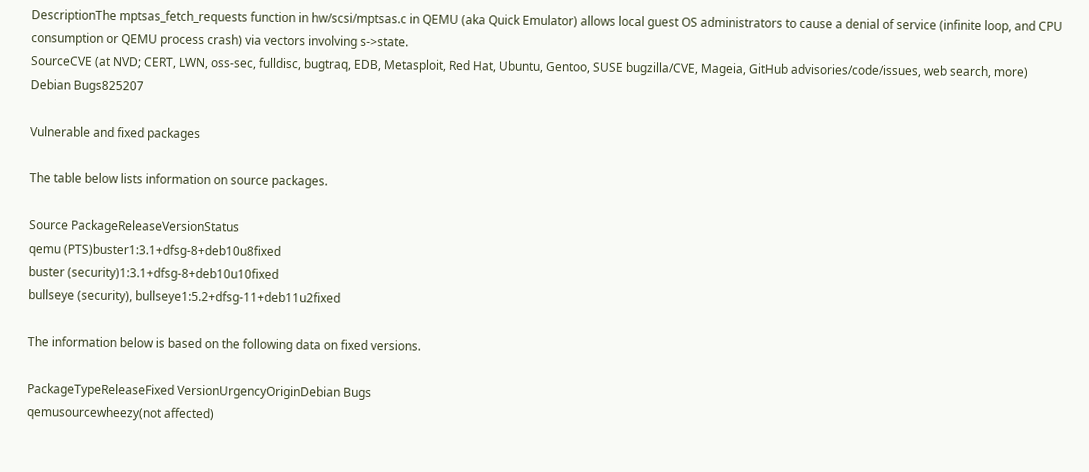DescriptionThe mptsas_fetch_requests function in hw/scsi/mptsas.c in QEMU (aka Quick Emulator) allows local guest OS administrators to cause a denial of service (infinite loop, and CPU consumption or QEMU process crash) via vectors involving s->state.
SourceCVE (at NVD; CERT, LWN, oss-sec, fulldisc, bugtraq, EDB, Metasploit, Red Hat, Ubuntu, Gentoo, SUSE bugzilla/CVE, Mageia, GitHub advisories/code/issues, web search, more)
Debian Bugs825207

Vulnerable and fixed packages

The table below lists information on source packages.

Source PackageReleaseVersionStatus
qemu (PTS)buster1:3.1+dfsg-8+deb10u8fixed
buster (security)1:3.1+dfsg-8+deb10u10fixed
bullseye (security), bullseye1:5.2+dfsg-11+deb11u2fixed

The information below is based on the following data on fixed versions.

PackageTypeReleaseFixed VersionUrgencyOriginDebian Bugs
qemusourcewheezy(not affected)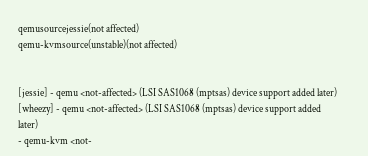qemusourcejessie(not affected)
qemu-kvmsource(unstable)(not affected)


[jessie] - qemu <not-affected> (LSI SAS1068 (mptsas) device support added later)
[wheezy] - qemu <not-affected> (LSI SAS1068 (mptsas) device support added later)
- qemu-kvm <not-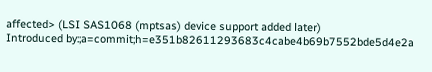affected> (LSI SAS1068 (mptsas) device support added later)
Introduced by:;a=commit;h=e351b82611293683c4cabe4b69b7552bde5d4e2a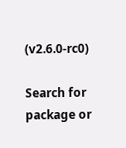(v2.6.0-rc0)

Search for package or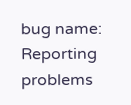bug name: Reporting problems